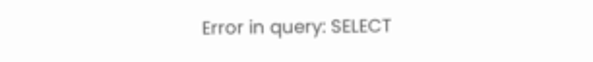Error in query: SELECT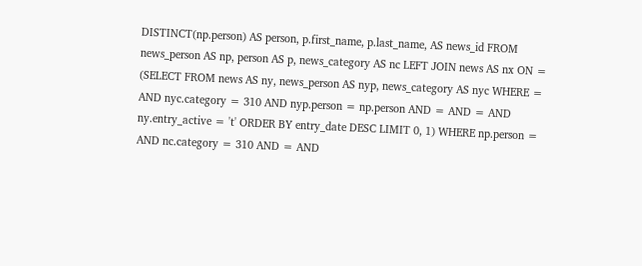DISTINCT(np.person) AS person, p.first_name, p.last_name, AS news_id FROM news_person AS np, person AS p, news_category AS nc LEFT JOIN news AS nx ON = (SELECT FROM news AS ny, news_person AS nyp, news_category AS nyc WHERE = AND nyc.category = 310 AND nyp.person = np.person AND = AND = AND ny.entry_active = 't' ORDER BY entry_date DESC LIMIT 0, 1) WHERE np.person = AND nc.category = 310 AND = AND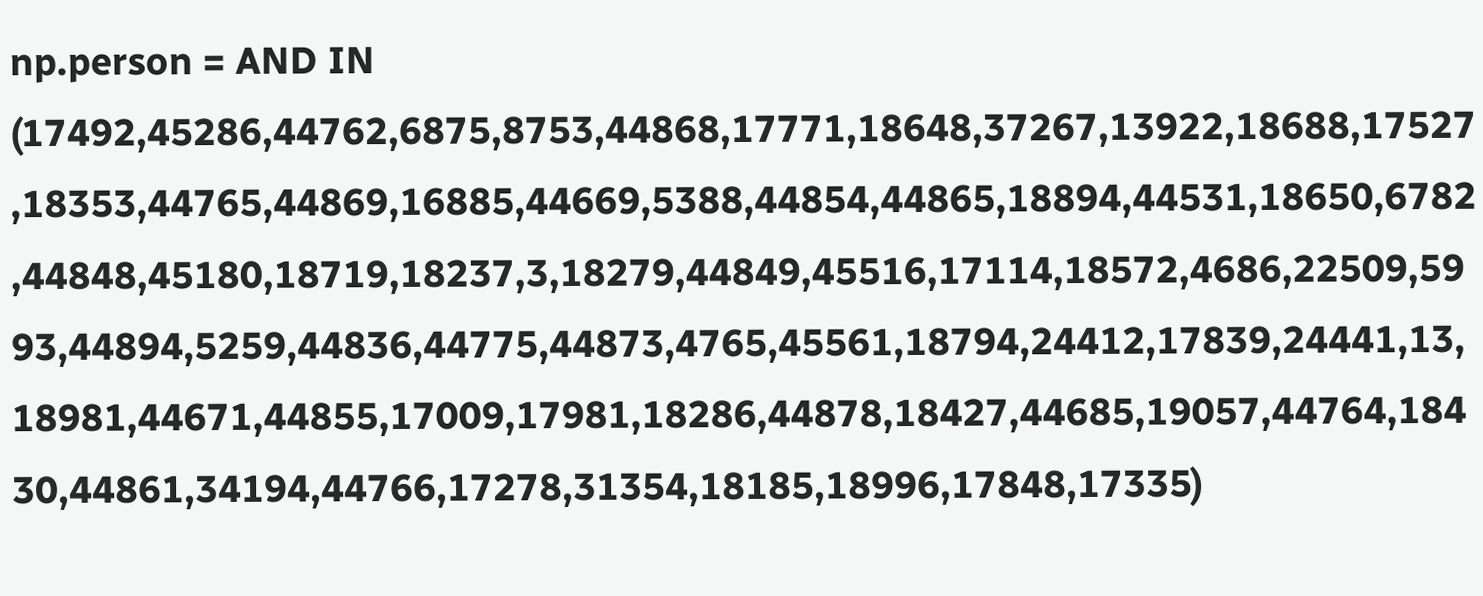np.person = AND IN (17492,45286,44762,6875,8753,44868,17771,18648,37267,13922,18688,17527,18353,44765,44869,16885,44669,5388,44854,44865,18894,44531,18650,6782,44848,45180,18719,18237,3,18279,44849,45516,17114,18572,4686,22509,5993,44894,5259,44836,44775,44873,4765,45561,18794,24412,17839,24441,13,18981,44671,44855,17009,17981,18286,44878,18427,44685,19057,44764,18430,44861,34194,44766,17278,31354,18185,18996,17848,17335)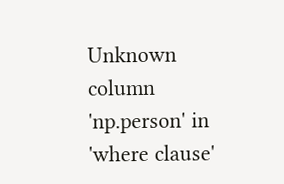Unknown column 'np.person' in 'where clause'